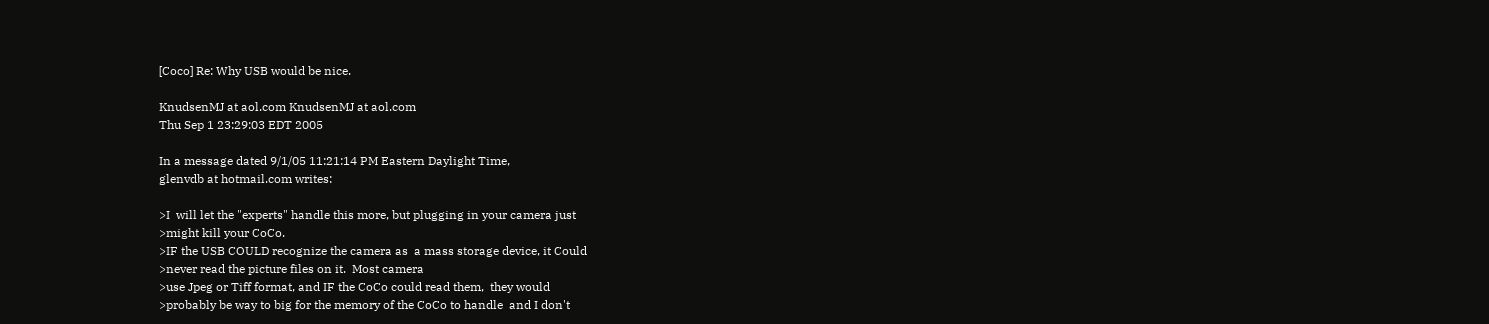[Coco] Re: Why USB would be nice.

KnudsenMJ at aol.com KnudsenMJ at aol.com
Thu Sep 1 23:29:03 EDT 2005

In a message dated 9/1/05 11:21:14 PM Eastern Daylight Time,
glenvdb at hotmail.com writes:

>I  will let the "experts" handle this more, but plugging in your camera just
>might kill your CoCo.
>IF the USB COULD recognize the camera as  a mass storage device, it Could
>never read the picture files on it.  Most camera
>use Jpeg or Tiff format, and IF the CoCo could read them,  they would
>probably be way to big for the memory of the CoCo to handle  and I don't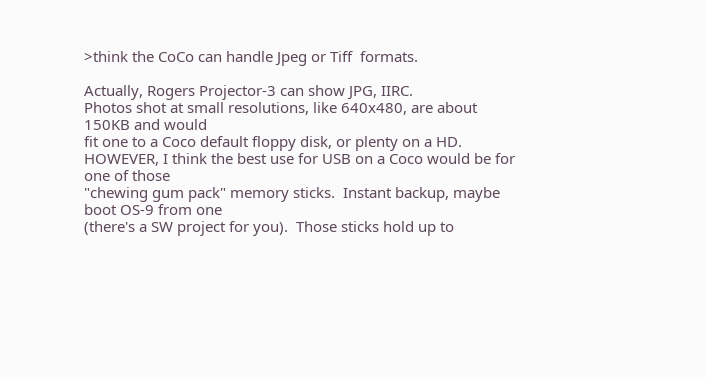>think the CoCo can handle Jpeg or Tiff  formats.

Actually, Rogers Projector-3 can show JPG, IIRC.
Photos shot at small resolutions, like 640x480, are about 150KB and would
fit one to a Coco default floppy disk, or plenty on a HD.
HOWEVER, I think the best use for USB on a Coco would be for one of those
"chewing gum pack" memory sticks.  Instant backup, maybe boot OS-9 from one
(there's a SW project for you).  Those sticks hold up to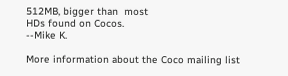512MB, bigger than  most
HDs found on Cocos.
--Mike K.

More information about the Coco mailing list